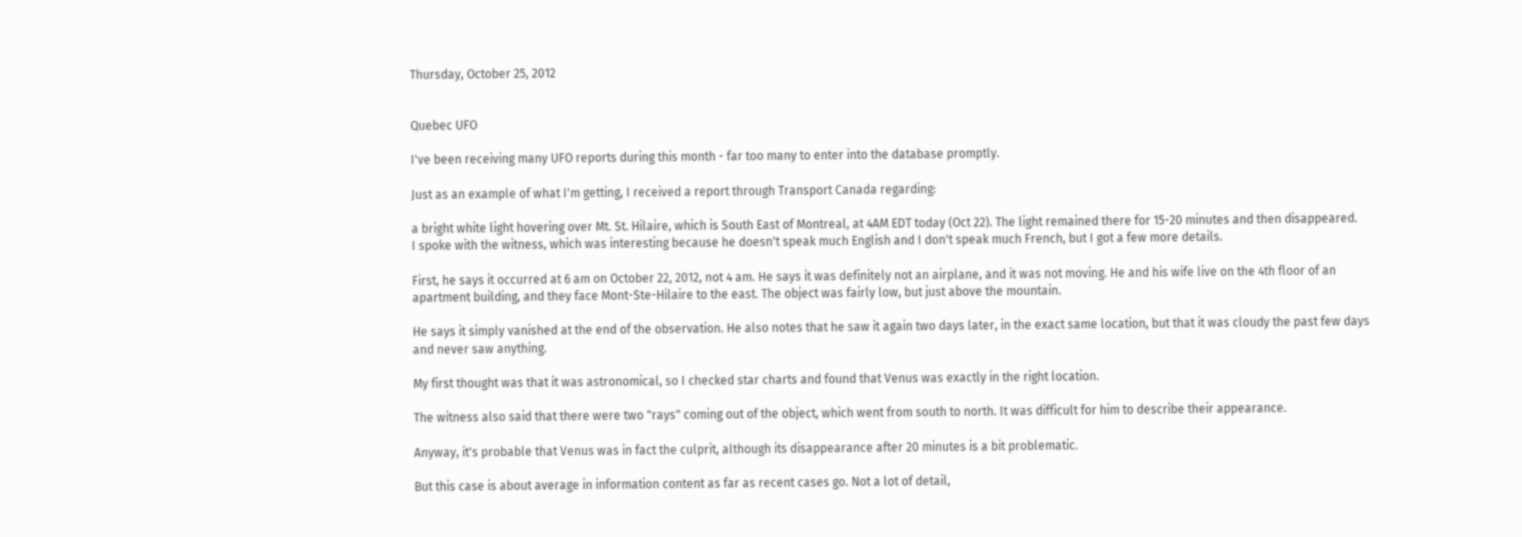Thursday, October 25, 2012


Quebec UFO

I've been receiving many UFO reports during this month - far too many to enter into the database promptly.

Just as an example of what I'm getting, I received a report through Transport Canada regarding:

a bright white light hovering over Mt. St. Hilaire, which is South East of Montreal, at 4AM EDT today (Oct 22). The light remained there for 15-20 minutes and then disappeared.
I spoke with the witness, which was interesting because he doesn't speak much English and I don't speak much French, but I got a few more details.

First, he says it occurred at 6 am on October 22, 2012, not 4 am. He says it was definitely not an airplane, and it was not moving. He and his wife live on the 4th floor of an apartment building, and they face Mont-Ste-Hilaire to the east. The object was fairly low, but just above the mountain.

He says it simply vanished at the end of the observation. He also notes that he saw it again two days later, in the exact same location, but that it was cloudy the past few days and never saw anything.

My first thought was that it was astronomical, so I checked star charts and found that Venus was exactly in the right location.

The witness also said that there were two "rays" coming out of the object, which went from south to north. It was difficult for him to describe their appearance.

Anyway, it's probable that Venus was in fact the culprit, although its disappearance after 20 minutes is a bit problematic.

But this case is about average in information content as far as recent cases go. Not a lot of detail,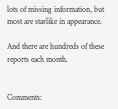lots of missing information, but most are starlike in appearance.

And there are hundreds of these reports each month.


Comments: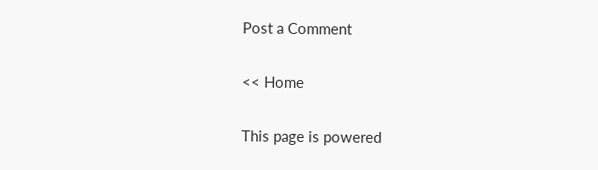Post a Comment

<< Home

This page is powered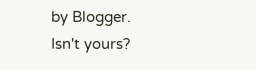by Blogger. Isn't yours?